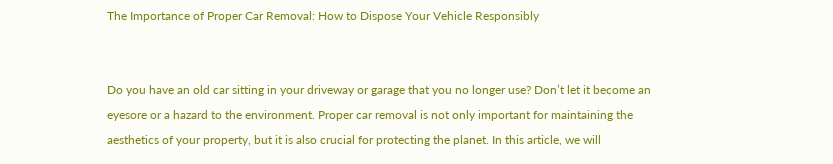The Importance of Proper Car Removal: How to Dispose Your Vehicle Responsibly


Do you have an old car sitting in your driveway or garage that you no longer use? Don’t let it become an eyesore or a hazard to the environment. Proper car removal is not only important for maintaining the aesthetics of your property, but it is also crucial for protecting the planet. In this article, we will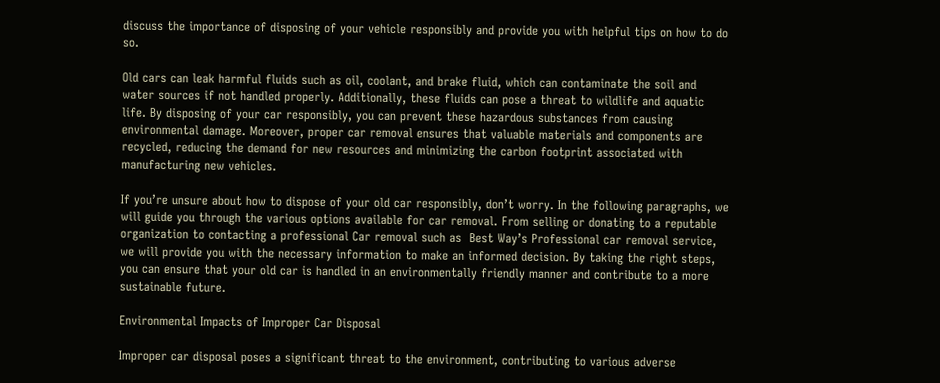discuss the importance of disposing of your vehicle responsibly and provide you with helpful tips on how to do so.

Old cars can leak harmful fluids such as oil, coolant, and brake fluid, which can contaminate the soil and water sources if not handled properly. Additionally, these fluids can pose a threat to wildlife and aquatic life. By disposing of your car responsibly, you can prevent these hazardous substances from causing environmental damage. Moreover, proper car removal ensures that valuable materials and components are recycled, reducing the demand for new resources and minimizing the carbon footprint associated with manufacturing new vehicles.

If you’re unsure about how to dispose of your old car responsibly, don’t worry. In the following paragraphs, we will guide you through the various options available for car removal. From selling or donating to a reputable organization to contacting a professional Car removal such as  Best Way’s Professional car removal service, we will provide you with the necessary information to make an informed decision. By taking the right steps, you can ensure that your old car is handled in an environmentally friendly manner and contribute to a more sustainable future.

Environmental Impacts of Improper Car Disposal

Improper car disposal poses a significant threat to the environment, contributing to various adverse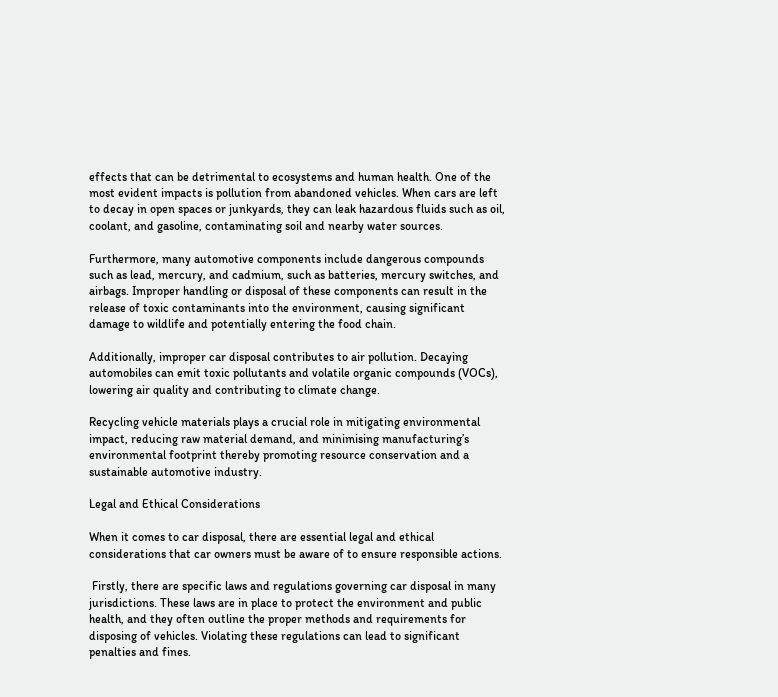effects that can be detrimental to ecosystems and human health. One of the most evident impacts is pollution from abandoned vehicles. When cars are left to decay in open spaces or junkyards, they can leak hazardous fluids such as oil, coolant, and gasoline, contaminating soil and nearby water sources.

Furthermore, many automotive components include dangerous compounds such as lead, mercury, and cadmium, such as batteries, mercury switches, and airbags. Improper handling or disposal of these components can result in the release of toxic contaminants into the environment, causing significant damage to wildlife and potentially entering the food chain.

Additionally, improper car disposal contributes to air pollution. Decaying automobiles can emit toxic pollutants and volatile organic compounds (VOCs), lowering air quality and contributing to climate change.

Recycling vehicle materials plays a crucial role in mitigating environmental impact, reducing raw material demand, and minimising manufacturing’s environmental footprint thereby promoting resource conservation and a sustainable automotive industry.

Legal and Ethical Considerations

When it comes to car disposal, there are essential legal and ethical considerations that car owners must be aware of to ensure responsible actions.

 Firstly, there are specific laws and regulations governing car disposal in many jurisdictions. These laws are in place to protect the environment and public health, and they often outline the proper methods and requirements for disposing of vehicles. Violating these regulations can lead to significant penalties and fines.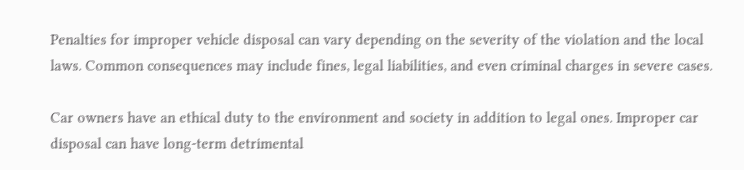Penalties for improper vehicle disposal can vary depending on the severity of the violation and the local laws. Common consequences may include fines, legal liabilities, and even criminal charges in severe cases.

Car owners have an ethical duty to the environment and society in addition to legal ones. Improper car disposal can have long-term detrimental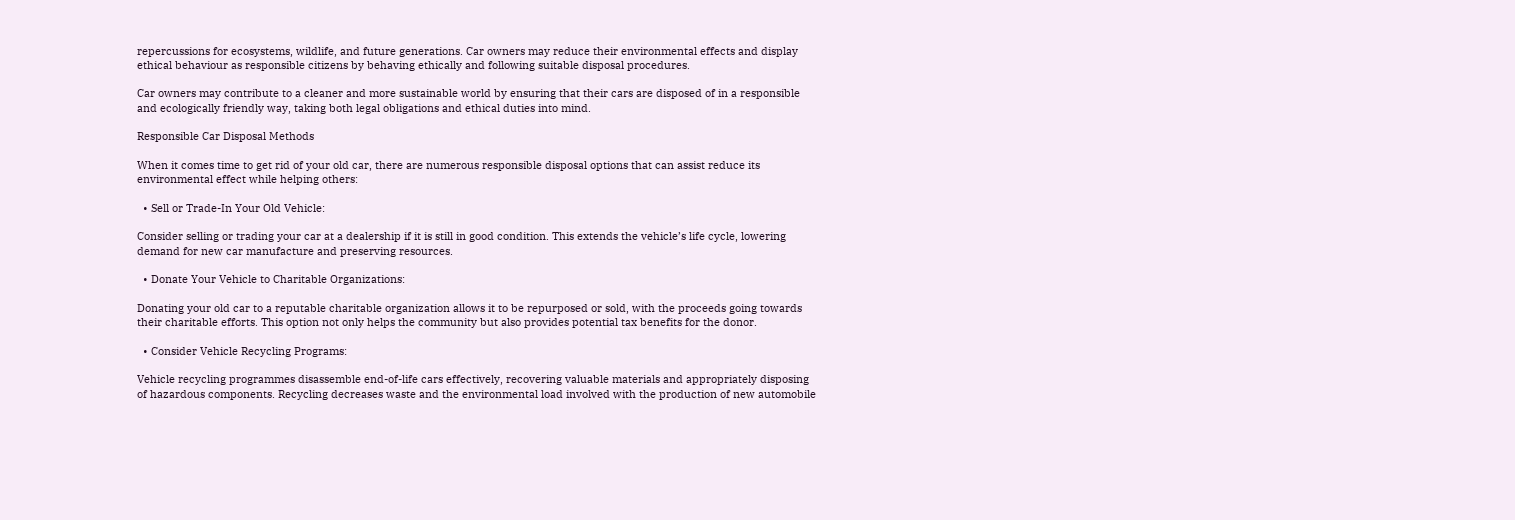repercussions for ecosystems, wildlife, and future generations. Car owners may reduce their environmental effects and display ethical behaviour as responsible citizens by behaving ethically and following suitable disposal procedures.

Car owners may contribute to a cleaner and more sustainable world by ensuring that their cars are disposed of in a responsible and ecologically friendly way, taking both legal obligations and ethical duties into mind.

Responsible Car Disposal Methods

When it comes time to get rid of your old car, there are numerous responsible disposal options that can assist reduce its environmental effect while helping others:

  • Sell or Trade-In Your Old Vehicle:

Consider selling or trading your car at a dealership if it is still in good condition. This extends the vehicle’s life cycle, lowering demand for new car manufacture and preserving resources.

  • Donate Your Vehicle to Charitable Organizations:

Donating your old car to a reputable charitable organization allows it to be repurposed or sold, with the proceeds going towards their charitable efforts. This option not only helps the community but also provides potential tax benefits for the donor.

  • Consider Vehicle Recycling Programs:

Vehicle recycling programmes disassemble end-of-life cars effectively, recovering valuable materials and appropriately disposing of hazardous components. Recycling decreases waste and the environmental load involved with the production of new automobile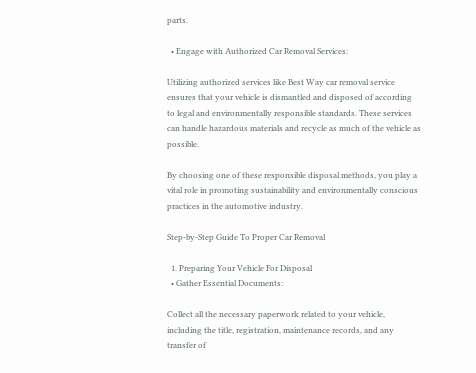parts.

  • Engage with Authorized Car Removal Services:

Utilizing authorized services like Best Way car removal service ensures that your vehicle is dismantled and disposed of according to legal and environmentally responsible standards. These services can handle hazardous materials and recycle as much of the vehicle as possible.

By choosing one of these responsible disposal methods, you play a vital role in promoting sustainability and environmentally conscious practices in the automotive industry.

Step-by-Step Guide To Proper Car Removal

  1. Preparing Your Vehicle For Disposal
  • Gather Essential Documents:

Collect all the necessary paperwork related to your vehicle, including the title, registration, maintenance records, and any transfer of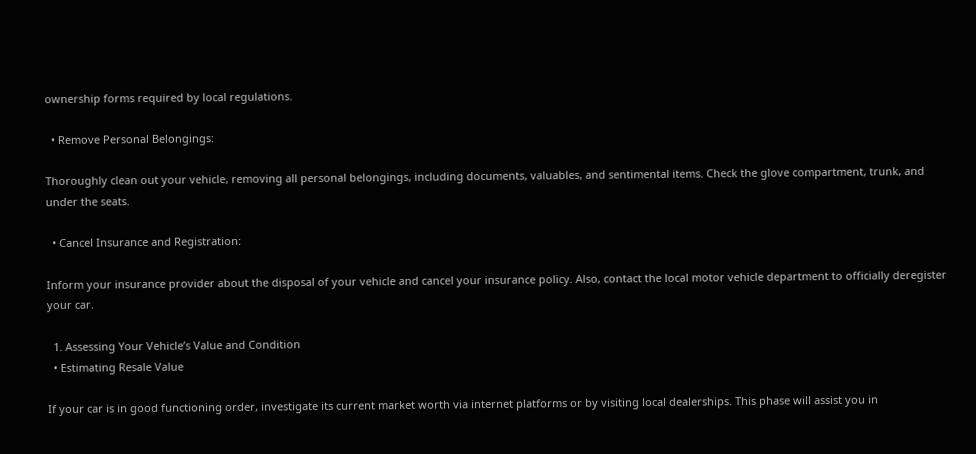ownership forms required by local regulations.

  • Remove Personal Belongings:

Thoroughly clean out your vehicle, removing all personal belongings, including documents, valuables, and sentimental items. Check the glove compartment, trunk, and under the seats.

  • Cancel Insurance and Registration:

Inform your insurance provider about the disposal of your vehicle and cancel your insurance policy. Also, contact the local motor vehicle department to officially deregister your car.

  1. Assessing Your Vehicle’s Value and Condition
  • Estimating Resale Value

If your car is in good functioning order, investigate its current market worth via internet platforms or by visiting local dealerships. This phase will assist you in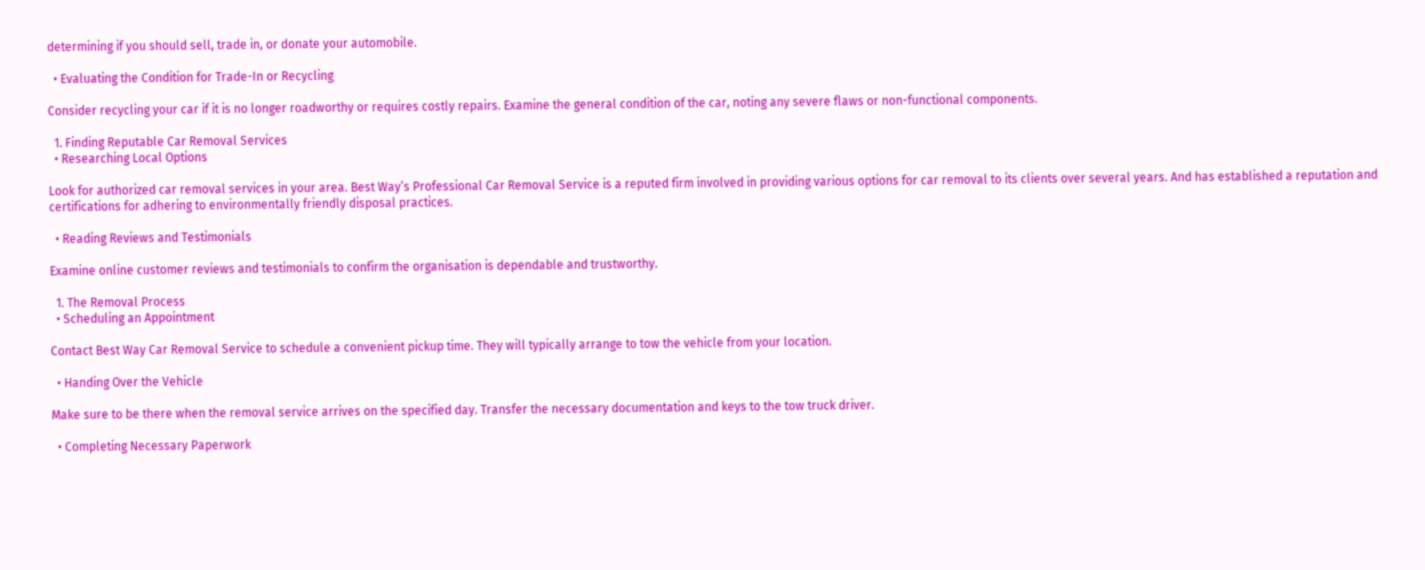determining if you should sell, trade in, or donate your automobile.

  • Evaluating the Condition for Trade-In or Recycling

Consider recycling your car if it is no longer roadworthy or requires costly repairs. Examine the general condition of the car, noting any severe flaws or non-functional components.

  1. Finding Reputable Car Removal Services
  • Researching Local Options

Look for authorized car removal services in your area. Best Way’s Professional Car Removal Service is a reputed firm involved in providing various options for car removal to its clients over several years. And has established a reputation and certifications for adhering to environmentally friendly disposal practices.

  • Reading Reviews and Testimonials

Examine online customer reviews and testimonials to confirm the organisation is dependable and trustworthy.

  1. The Removal Process
  • Scheduling an Appointment

Contact Best Way Car Removal Service to schedule a convenient pickup time. They will typically arrange to tow the vehicle from your location.

  • Handing Over the Vehicle

Make sure to be there when the removal service arrives on the specified day. Transfer the necessary documentation and keys to the tow truck driver.

  • Completing Necessary Paperwork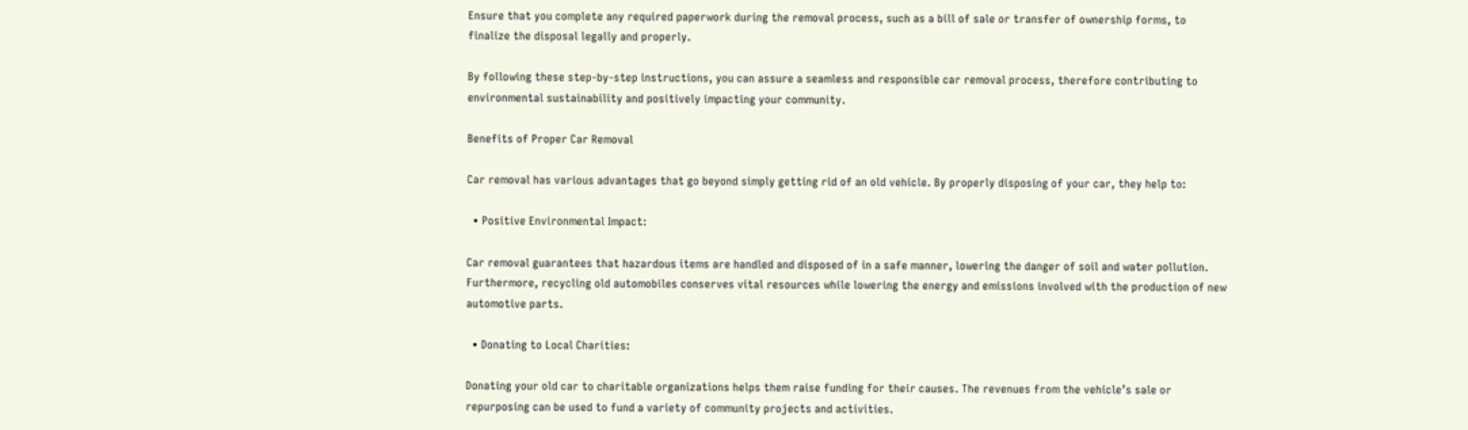Ensure that you complete any required paperwork during the removal process, such as a bill of sale or transfer of ownership forms, to finalize the disposal legally and properly.

By following these step-by-step instructions, you can assure a seamless and responsible car removal process, therefore contributing to environmental sustainability and positively impacting your community.

Benefits of Proper Car Removal

Car removal has various advantages that go beyond simply getting rid of an old vehicle. By properly disposing of your car, they help to:

  • Positive Environmental Impact:

Car removal guarantees that hazardous items are handled and disposed of in a safe manner, lowering the danger of soil and water pollution. Furthermore, recycling old automobiles conserves vital resources while lowering the energy and emissions involved with the production of new automotive parts.

  • Donating to Local Charities:

Donating your old car to charitable organizations helps them raise funding for their causes. The revenues from the vehicle’s sale or repurposing can be used to fund a variety of community projects and activities.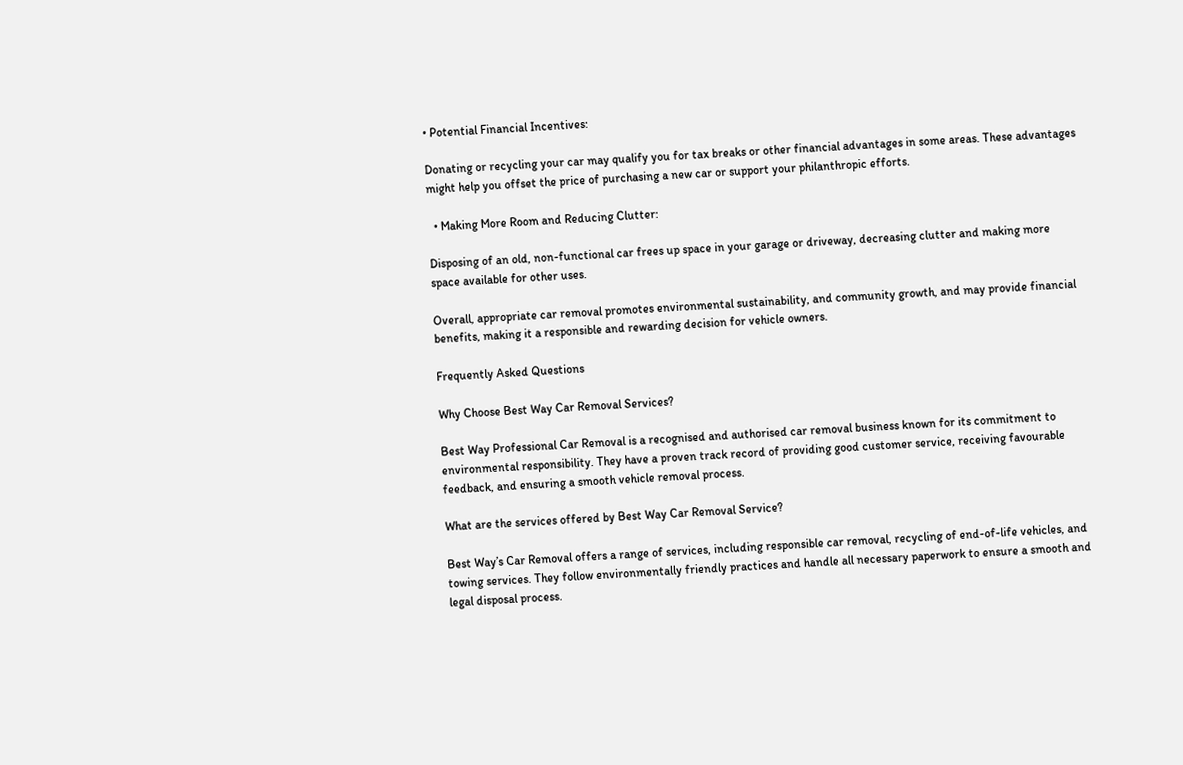• Potential Financial Incentives:

Donating or recycling your car may qualify you for tax breaks or other financial advantages in some areas. These advantages might help you offset the price of purchasing a new car or support your philanthropic efforts.

  • Making More Room and Reducing Clutter:

Disposing of an old, non-functional car frees up space in your garage or driveway, decreasing clutter and making more space available for other uses.

Overall, appropriate car removal promotes environmental sustainability, and community growth, and may provide financial benefits, making it a responsible and rewarding decision for vehicle owners.

Frequently Asked Questions

Why Choose Best Way Car Removal Services?

Best Way Professional Car Removal is a recognised and authorised car removal business known for its commitment to environmental responsibility. They have a proven track record of providing good customer service, receiving favourable feedback, and ensuring a smooth vehicle removal process.

What are the services offered by Best Way Car Removal Service?

Best Way’s Car Removal offers a range of services, including responsible car removal, recycling of end-of-life vehicles, and towing services. They follow environmentally friendly practices and handle all necessary paperwork to ensure a smooth and legal disposal process.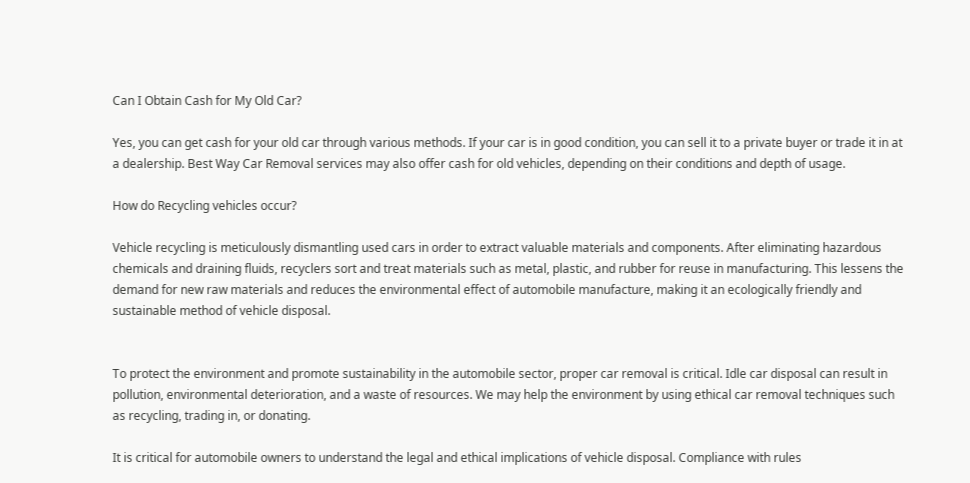Can I Obtain Cash for My Old Car?

Yes, you can get cash for your old car through various methods. If your car is in good condition, you can sell it to a private buyer or trade it in at a dealership. Best Way Car Removal services may also offer cash for old vehicles, depending on their conditions and depth of usage.

How do Recycling vehicles occur?

Vehicle recycling is meticulously dismantling used cars in order to extract valuable materials and components. After eliminating hazardous chemicals and draining fluids, recyclers sort and treat materials such as metal, plastic, and rubber for reuse in manufacturing. This lessens the demand for new raw materials and reduces the environmental effect of automobile manufacture, making it an ecologically friendly and sustainable method of vehicle disposal.


To protect the environment and promote sustainability in the automobile sector, proper car removal is critical. Idle car disposal can result in pollution, environmental deterioration, and a waste of resources. We may help the environment by using ethical car removal techniques such as recycling, trading in, or donating.

It is critical for automobile owners to understand the legal and ethical implications of vehicle disposal. Compliance with rules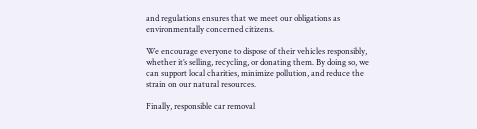and regulations ensures that we meet our obligations as environmentally concerned citizens.

We encourage everyone to dispose of their vehicles responsibly, whether it’s selling, recycling, or donating them. By doing so, we can support local charities, minimize pollution, and reduce the strain on our natural resources.

Finally, responsible car removal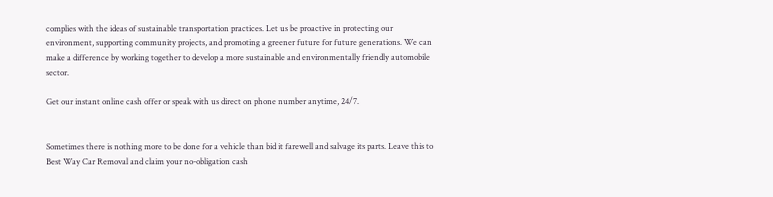complies with the ideas of sustainable transportation practices. Let us be proactive in protecting our environment, supporting community projects, and promoting a greener future for future generations. We can make a difference by working together to develop a more sustainable and environmentally friendly automobile sector.

Get our instant online cash offer or speak with us direct on phone number anytime, 24/7.


Sometimes there is nothing more to be done for a vehicle than bid it farewell and salvage its parts. Leave this to Best Way Car Removal and claim your no-obligation cash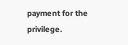payment for the privilege.